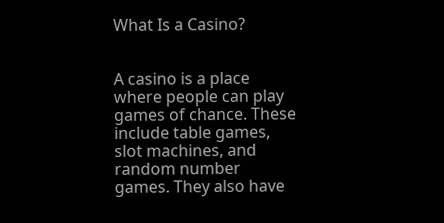What Is a Casino?


A casino is a place where people can play games of chance. These include table games, slot machines, and random number games. They also have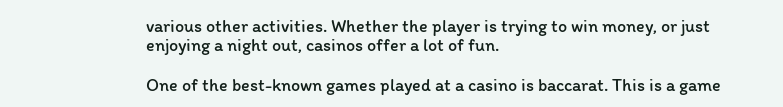various other activities. Whether the player is trying to win money, or just enjoying a night out, casinos offer a lot of fun.

One of the best-known games played at a casino is baccarat. This is a game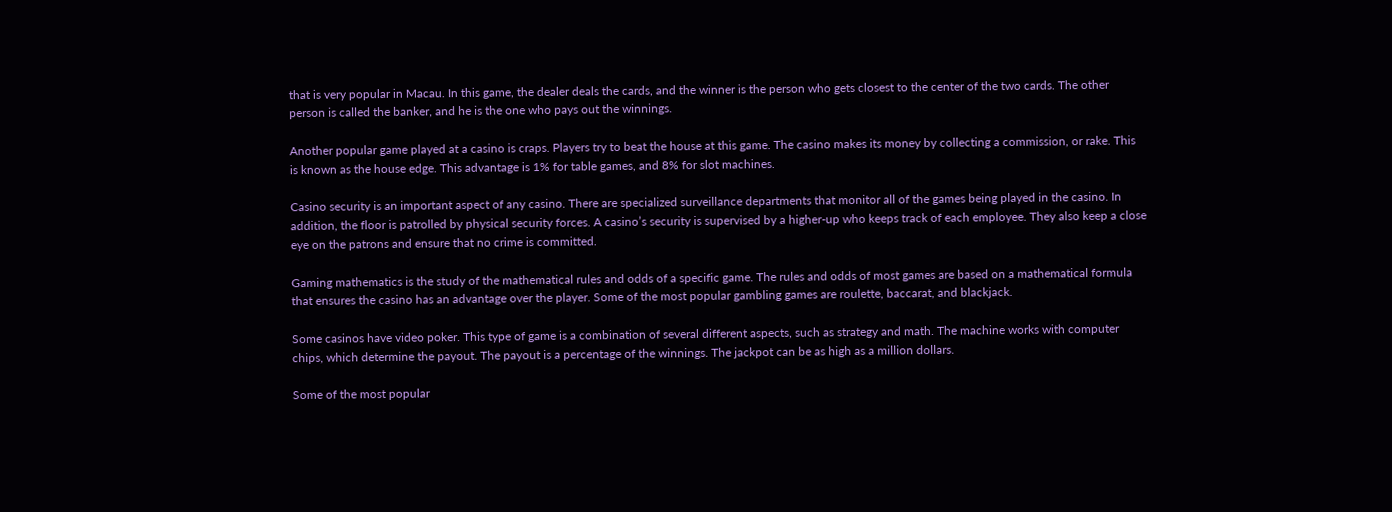that is very popular in Macau. In this game, the dealer deals the cards, and the winner is the person who gets closest to the center of the two cards. The other person is called the banker, and he is the one who pays out the winnings.

Another popular game played at a casino is craps. Players try to beat the house at this game. The casino makes its money by collecting a commission, or rake. This is known as the house edge. This advantage is 1% for table games, and 8% for slot machines.

Casino security is an important aspect of any casino. There are specialized surveillance departments that monitor all of the games being played in the casino. In addition, the floor is patrolled by physical security forces. A casino’s security is supervised by a higher-up who keeps track of each employee. They also keep a close eye on the patrons and ensure that no crime is committed.

Gaming mathematics is the study of the mathematical rules and odds of a specific game. The rules and odds of most games are based on a mathematical formula that ensures the casino has an advantage over the player. Some of the most popular gambling games are roulette, baccarat, and blackjack.

Some casinos have video poker. This type of game is a combination of several different aspects, such as strategy and math. The machine works with computer chips, which determine the payout. The payout is a percentage of the winnings. The jackpot can be as high as a million dollars.

Some of the most popular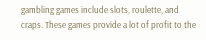gambling games include slots, roulette, and craps. These games provide a lot of profit to the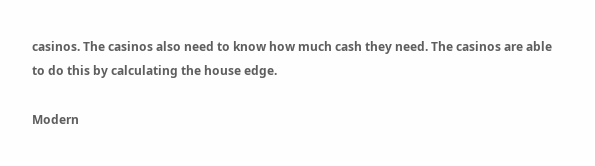casinos. The casinos also need to know how much cash they need. The casinos are able to do this by calculating the house edge.

Modern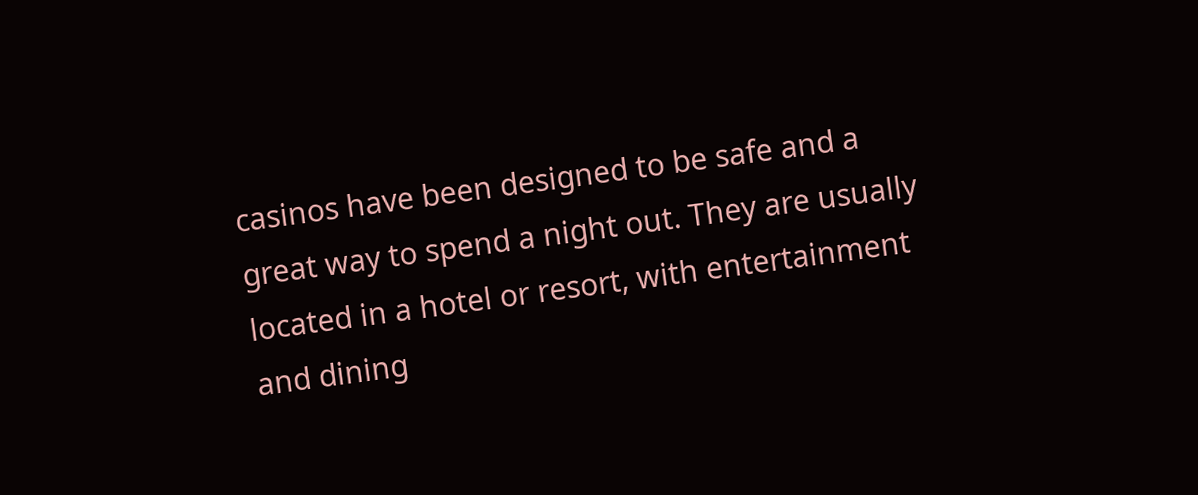casinos have been designed to be safe and a great way to spend a night out. They are usually located in a hotel or resort, with entertainment and dining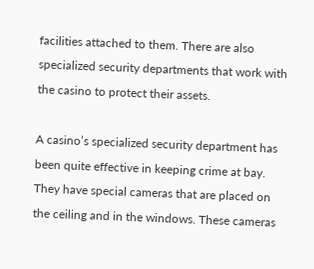facilities attached to them. There are also specialized security departments that work with the casino to protect their assets.

A casino’s specialized security department has been quite effective in keeping crime at bay. They have special cameras that are placed on the ceiling and in the windows. These cameras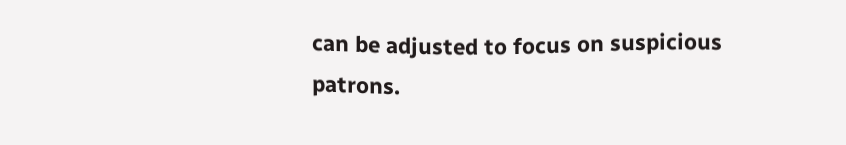can be adjusted to focus on suspicious patrons.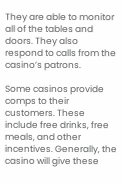They are able to monitor all of the tables and doors. They also respond to calls from the casino’s patrons.

Some casinos provide comps to their customers. These include free drinks, free meals, and other incentives. Generally, the casino will give these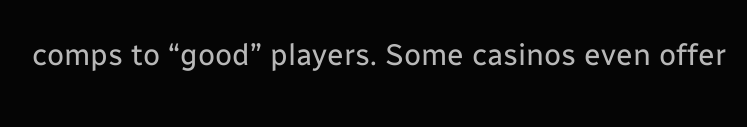comps to “good” players. Some casinos even offer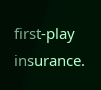first-play insurance.